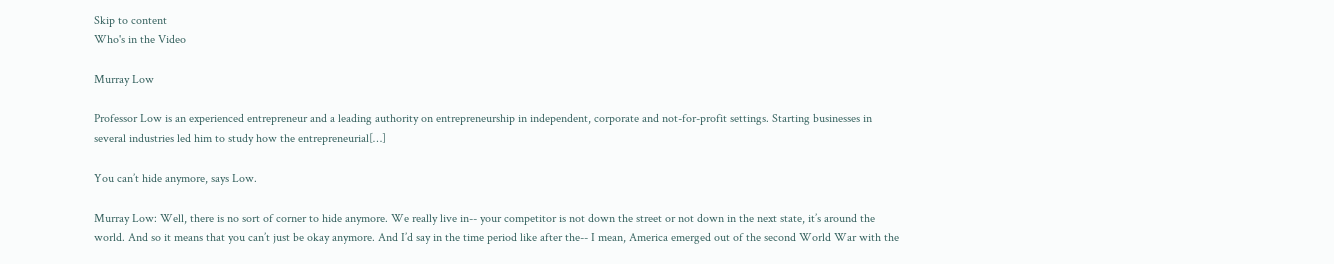Skip to content
Who's in the Video

Murray Low

Professor Low is an experienced entrepreneur and a leading authority on entrepreneurship in independent, corporate and not-for-profit settings. Starting businesses in several industries led him to study how the entrepreneurial[…]

You can’t hide anymore, says Low.

Murray Low: Well, there is no sort of corner to hide anymore. We really live in-- your competitor is not down the street or not down in the next state, it’s around the world. And so it means that you can’t just be okay anymore. And I’d say in the time period like after the-- I mean, America emerged out of the second World War with the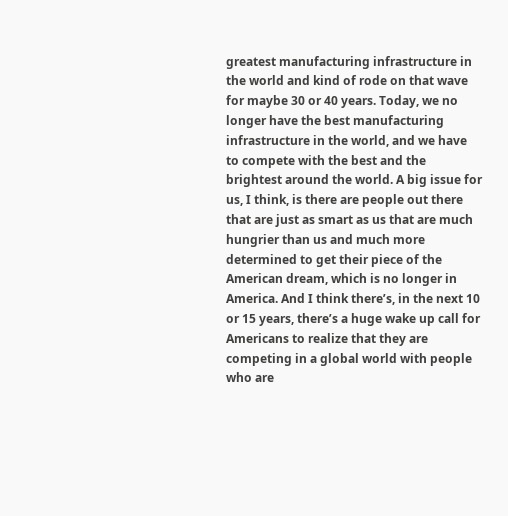greatest manufacturing infrastructure in the world and kind of rode on that wave for maybe 30 or 40 years. Today, we no longer have the best manufacturing infrastructure in the world, and we have to compete with the best and the brightest around the world. A big issue for us, I think, is there are people out there that are just as smart as us that are much hungrier than us and much more determined to get their piece of the American dream, which is no longer in America. And I think there’s, in the next 10 or 15 years, there’s a huge wake up call for Americans to realize that they are competing in a global world with people who are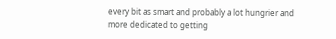every bit as smart and probably a lot hungrier and more dedicated to getting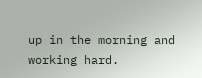up in the morning and working hard.